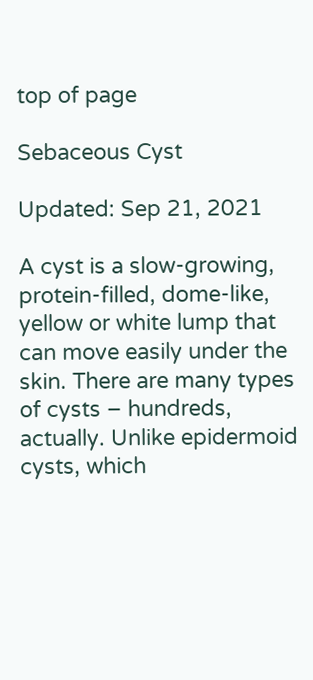top of page

Sebaceous Cyst

Updated: Sep 21, 2021

A cyst is a slow-growing, protein-filled, dome-like, yellow or white lump that can move easily under the skin. There are many types of cysts – hundreds, actually. Unlike epidermoid cysts, which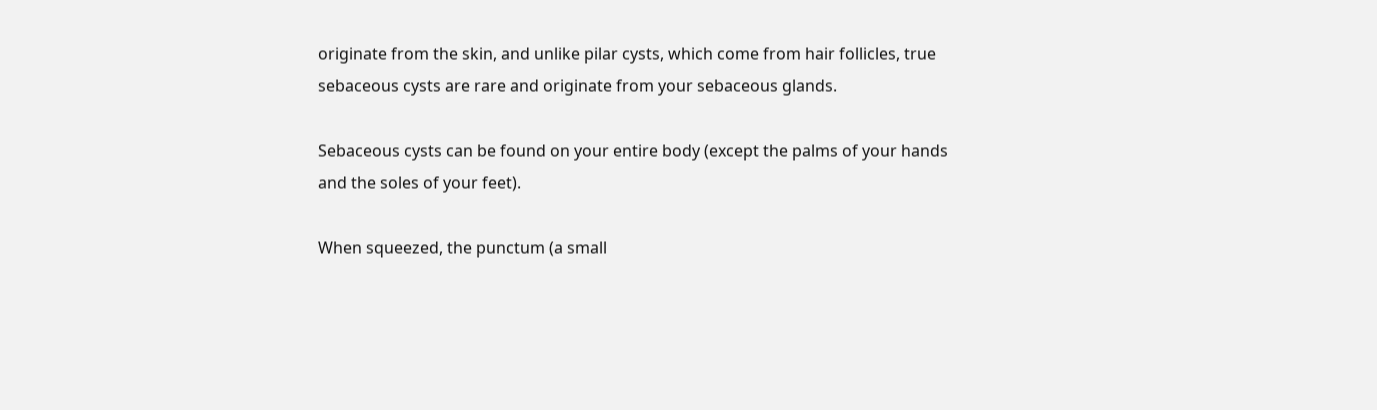originate from the skin, and unlike pilar cysts, which come from hair follicles, true sebaceous cysts are rare and originate from your sebaceous glands.

Sebaceous cysts can be found on your entire body (except the palms of your hands and the soles of your feet).

When squeezed, the punctum (a small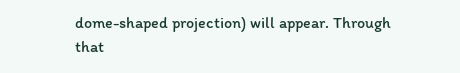dome-shaped projection) will appear. Through that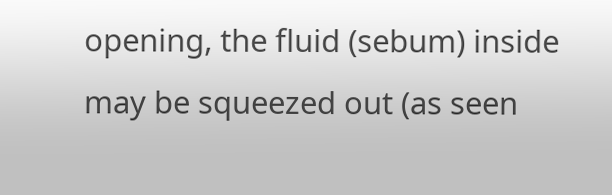opening, the fluid (sebum) inside may be squeezed out (as seen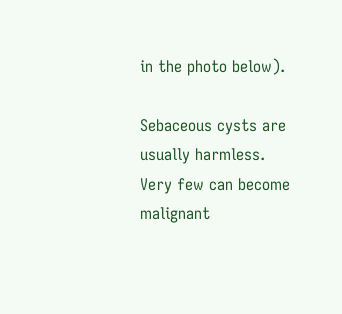in the photo below).

Sebaceous cysts are usually harmless. Very few can become malignant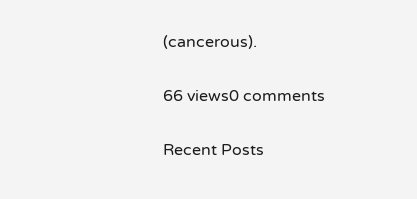(cancerous).

66 views0 comments

Recent Posts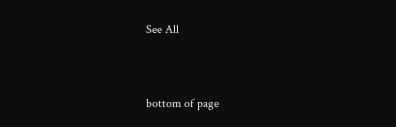See All


bottom of page